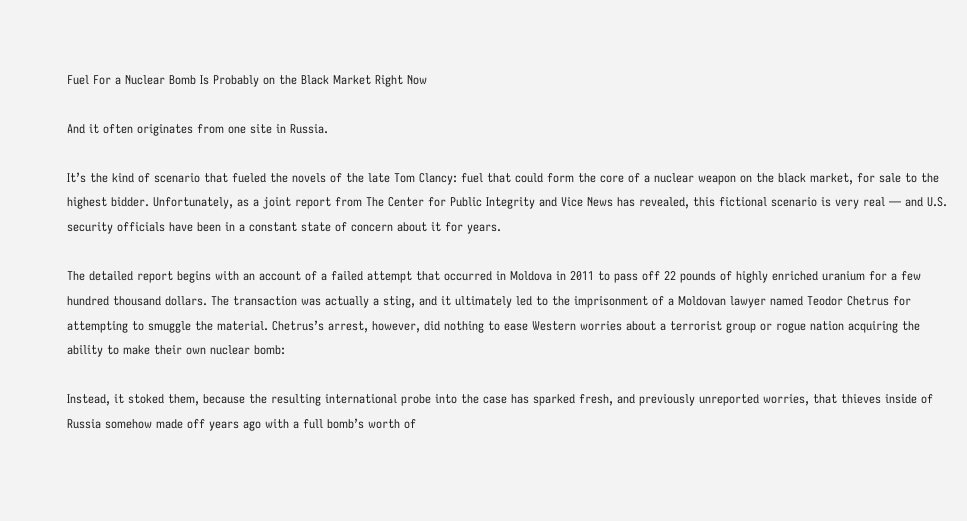Fuel For a Nuclear Bomb Is Probably on the Black Market Right Now

And it often originates from one site in Russia.

It’s the kind of scenario that fueled the novels of the late Tom Clancy: fuel that could form the core of a nuclear weapon on the black market, for sale to the highest bidder. Unfortunately, as a joint report from The Center for Public Integrity and Vice News has revealed, this fictional scenario is very real — and U.S. security officials have been in a constant state of concern about it for years.

The detailed report begins with an account of a failed attempt that occurred in Moldova in 2011 to pass off 22 pounds of highly enriched uranium for a few hundred thousand dollars. The transaction was actually a sting, and it ultimately led to the imprisonment of a Moldovan lawyer named Teodor Chetrus for attempting to smuggle the material. Chetrus’s arrest, however, did nothing to ease Western worries about a terrorist group or rogue nation acquiring the ability to make their own nuclear bomb:

Instead, it stoked them, because the resulting international probe into the case has sparked fresh, and previously unreported worries, that thieves inside of Russia somehow made off years ago with a full bomb’s worth of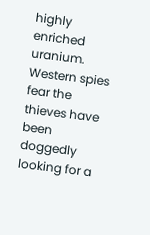highly enriched uranium. Western spies fear the thieves have been doggedly looking for a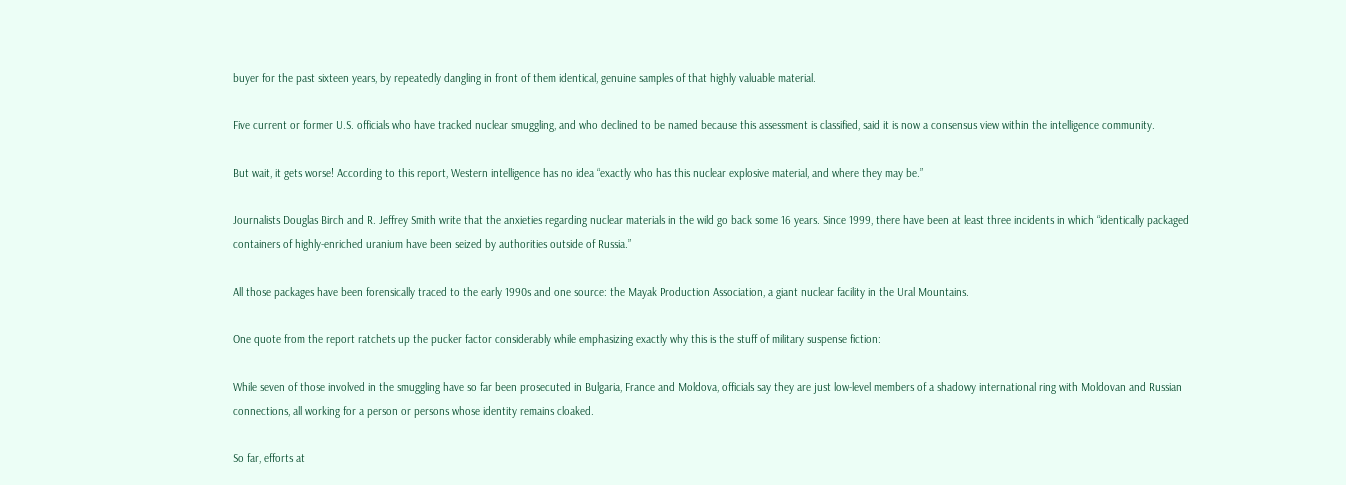buyer for the past sixteen years, by repeatedly dangling in front of them identical, genuine samples of that highly valuable material.

Five current or former U.S. officials who have tracked nuclear smuggling, and who declined to be named because this assessment is classified, said it is now a consensus view within the intelligence community.

But wait, it gets worse! According to this report, Western intelligence has no idea “exactly who has this nuclear explosive material, and where they may be.”

Journalists Douglas Birch and R. Jeffrey Smith write that the anxieties regarding nuclear materials in the wild go back some 16 years. Since 1999, there have been at least three incidents in which “identically packaged containers of highly-enriched uranium have been seized by authorities outside of Russia.”

All those packages have been forensically traced to the early 1990s and one source: the Mayak Production Association, a giant nuclear facility in the Ural Mountains.

One quote from the report ratchets up the pucker factor considerably while emphasizing exactly why this is the stuff of military suspense fiction:

While seven of those involved in the smuggling have so far been prosecuted in Bulgaria, France and Moldova, officials say they are just low-level members of a shadowy international ring with Moldovan and Russian connections, all working for a person or persons whose identity remains cloaked.

So far, efforts at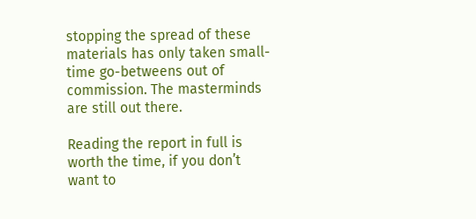stopping the spread of these materials has only taken small-time go-betweens out of commission. The masterminds are still out there.

Reading the report in full is worth the time, if you don’t want to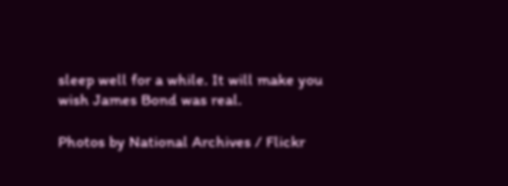sleep well for a while. It will make you wish James Bond was real.

Photos by National Archives / Flickr